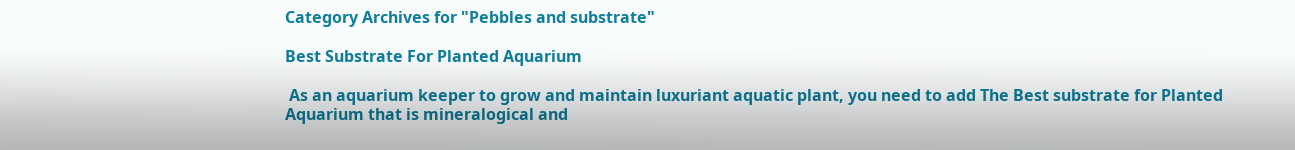Category Archives for "Pebbles and substrate"

Best Substrate For Planted Aquarium

 As an aquarium keeper to grow and maintain luxuriant aquatic plant, you need to add The Best substrate for Planted Aquarium that is mineralogical and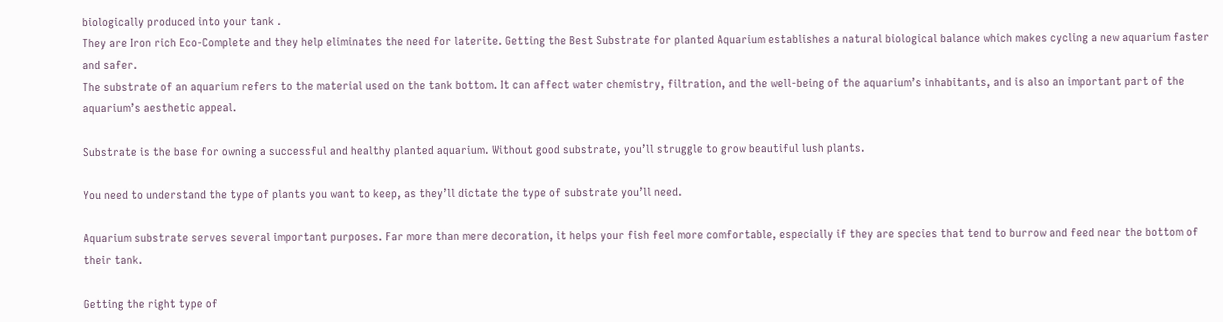biologically produced into your tank .
They are Iron rich Eco-Complete and they help eliminates the need for laterite. Getting the Best Substrate for planted Aquarium establishes a natural biological balance which makes cycling a new aquarium faster and safer.
The substrate of an aquarium refers to the material used on the tank bottom. It can affect water chemistry, filtration, and the well-being of the aquarium’s inhabitants, and is also an important part of the aquarium’s aesthetic appeal.

Substrate is the base for owning a successful and healthy planted aquarium. Without good substrate, you’ll struggle to grow beautiful lush plants.

You need to understand the type of plants you want to keep, as they’ll dictate the type of substrate you’ll need.

Aquarium substrate serves several important purposes. Far more than mere decoration, it helps your fish feel more comfortable, especially if they are species that tend to burrow and feed near the bottom of their tank.

Getting the right type of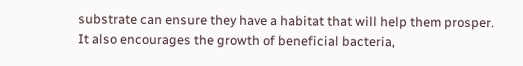substrate can ensure they have a habitat that will help them prosper. It also encourages the growth of beneficial bacteria,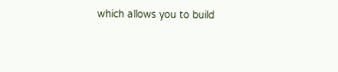which allows you to build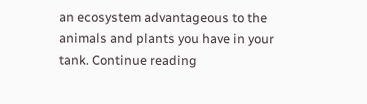an ecosystem advantageous to the animals and plants you have in your tank. Continue reading